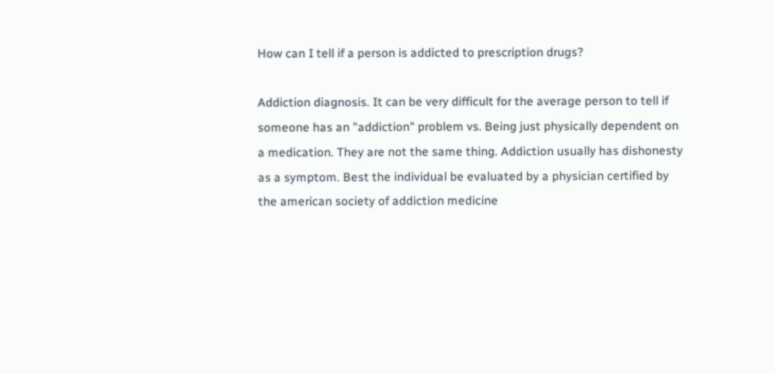How can I tell if a person is addicted to prescription drugs?

Addiction diagnosis. It can be very difficult for the average person to tell if someone has an "addiction" problem vs. Being just physically dependent on a medication. They are not the same thing. Addiction usually has dishonesty as a symptom. Best the individual be evaluated by a physician certified by the american society of addiction medicine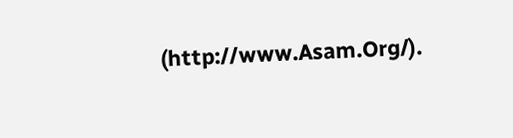(http://www.Asam.Org/).